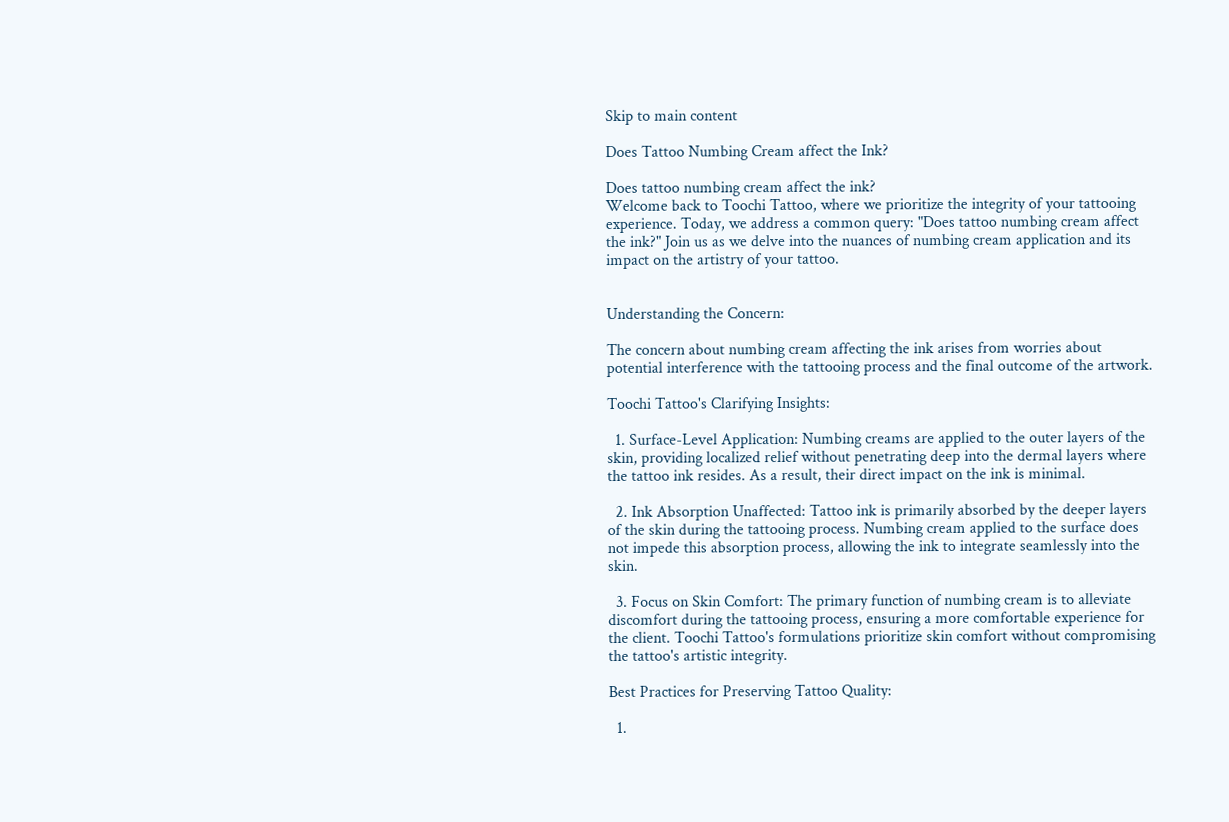Skip to main content

Does Tattoo Numbing Cream affect the Ink?

Does tattoo numbing cream affect the ink?
Welcome back to Toochi Tattoo, where we prioritize the integrity of your tattooing experience. Today, we address a common query: "Does tattoo numbing cream affect the ink?" Join us as we delve into the nuances of numbing cream application and its impact on the artistry of your tattoo.


Understanding the Concern:

The concern about numbing cream affecting the ink arises from worries about potential interference with the tattooing process and the final outcome of the artwork.

Toochi Tattoo's Clarifying Insights:

  1. Surface-Level Application: Numbing creams are applied to the outer layers of the skin, providing localized relief without penetrating deep into the dermal layers where the tattoo ink resides. As a result, their direct impact on the ink is minimal.

  2. Ink Absorption Unaffected: Tattoo ink is primarily absorbed by the deeper layers of the skin during the tattooing process. Numbing cream applied to the surface does not impede this absorption process, allowing the ink to integrate seamlessly into the skin.

  3. Focus on Skin Comfort: The primary function of numbing cream is to alleviate discomfort during the tattooing process, ensuring a more comfortable experience for the client. Toochi Tattoo's formulations prioritize skin comfort without compromising the tattoo's artistic integrity.

Best Practices for Preserving Tattoo Quality:

  1.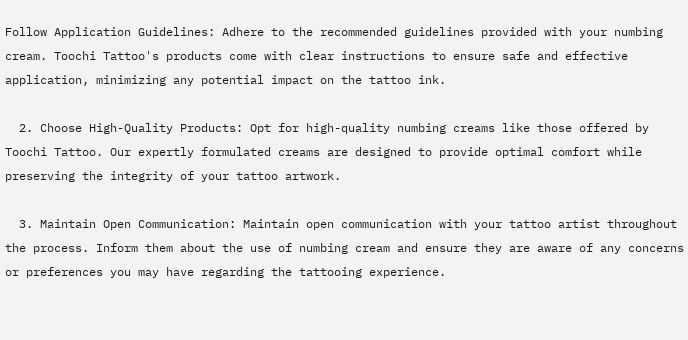Follow Application Guidelines: Adhere to the recommended guidelines provided with your numbing cream. Toochi Tattoo's products come with clear instructions to ensure safe and effective application, minimizing any potential impact on the tattoo ink.

  2. Choose High-Quality Products: Opt for high-quality numbing creams like those offered by Toochi Tattoo. Our expertly formulated creams are designed to provide optimal comfort while preserving the integrity of your tattoo artwork.

  3. Maintain Open Communication: Maintain open communication with your tattoo artist throughout the process. Inform them about the use of numbing cream and ensure they are aware of any concerns or preferences you may have regarding the tattooing experience.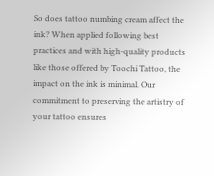So does tattoo numbing cream affect the ink? When applied following best practices and with high-quality products like those offered by Toochi Tattoo, the impact on the ink is minimal. Our commitment to preserving the artistry of your tattoo ensures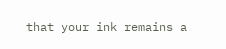that your ink remains a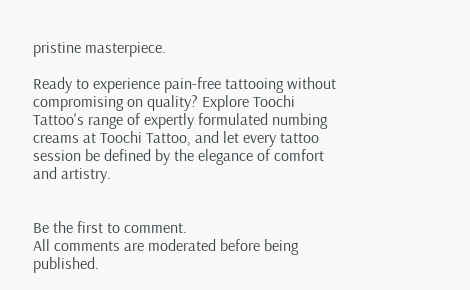pristine masterpiece.

Ready to experience pain-free tattooing without compromising on quality? Explore Toochi Tattoo's range of expertly formulated numbing creams at Toochi Tattoo, and let every tattoo session be defined by the elegance of comfort and artistry.


Be the first to comment.
All comments are moderated before being published.